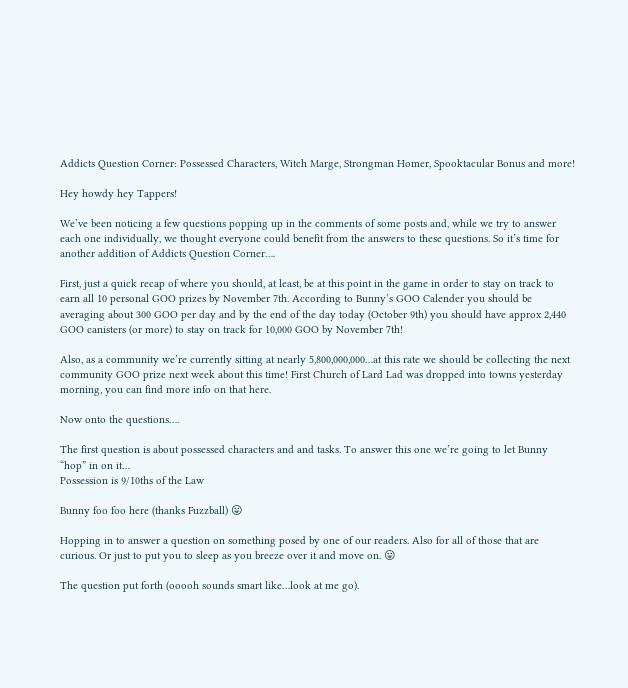Addicts Question Corner: Possessed Characters, Witch Marge, Strongman Homer, Spooktacular Bonus and more!

Hey howdy hey Tappers!

We’ve been noticing a few questions popping up in the comments of some posts and, while we try to answer each one individually, we thought everyone could benefit from the answers to these questions. So it’s time for another addition of Addicts Question Corner….

First, just a quick recap of where you should, at least, be at this point in the game in order to stay on track to earn all 10 personal GOO prizes by November 7th. According to Bunny’s GOO Calender you should be averaging about 300 GOO per day and by the end of the day today (October 9th) you should have approx 2,440 GOO canisters (or more) to stay on track for 10,000 GOO by November 7th!

Also, as a community we’re currently sitting at nearly 5,800,000,000…at this rate we should be collecting the next community GOO prize next week about this time! First Church of Lard Lad was dropped into towns yesterday morning, you can find more info on that here.

Now onto the questions….

The first question is about possessed characters and and tasks. To answer this one we’re going to let Bunny “hop” in on it…
Possession is 9/10ths of the Law

Bunny foo foo here (thanks Fuzzball) 😛

Hopping in to answer a question on something posed by one of our readers. Also for all of those that are curious. Or just to put you to sleep as you breeze over it and move on. 😛

The question put forth (ooooh sounds smart like…look at me go).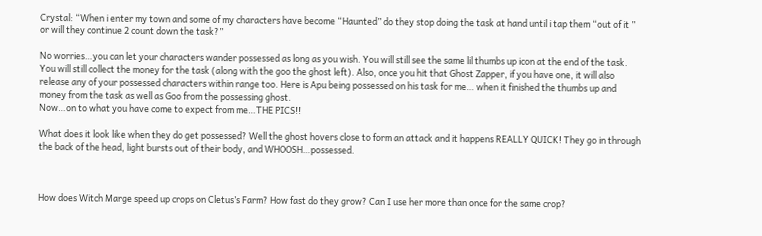Crystal: “When i enter my town and some of my characters have become “Haunted” do they stop doing the task at hand until i tap them “out of it ” or will they continue 2 count down the task?”

No worries…you can let your characters wander possessed as long as you wish. You will still see the same lil thumbs up icon at the end of the task. You will still collect the money for the task (along with the goo the ghost left). Also, once you hit that Ghost Zapper, if you have one, it will also release any of your possessed characters within range too. Here is Apu being possessed on his task for me… when it finished the thumbs up and money from the task as well as Goo from the possessing ghost.
Now…on to what you have come to expect from me…THE PICS!!

What does it look like when they do get possessed? Well the ghost hovers close to form an attack and it happens REALLY QUICK! They go in through the back of the head, light bursts out of their body, and WHOOSH…possessed.



How does Witch Marge speed up crops on Cletus’s Farm? How fast do they grow? Can I use her more than once for the same crop?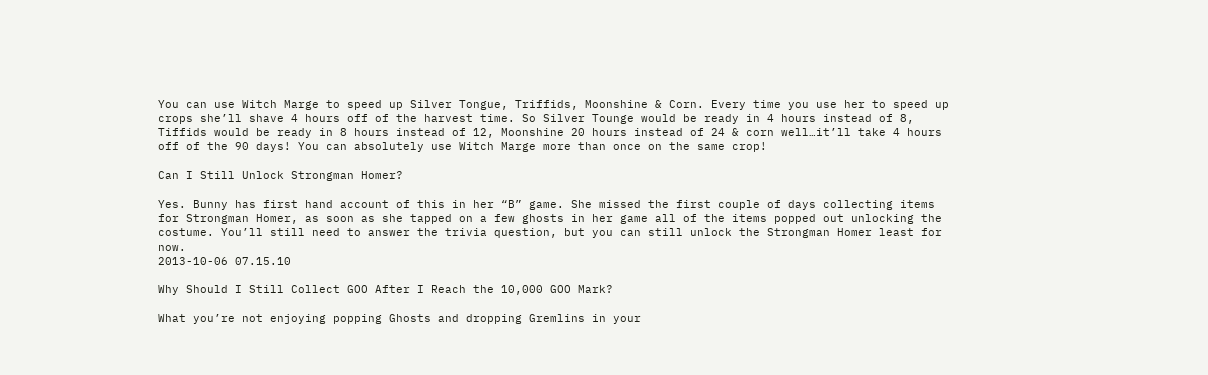You can use Witch Marge to speed up Silver Tongue, Triffids, Moonshine & Corn. Every time you use her to speed up crops she’ll shave 4 hours off of the harvest time. So Silver Tounge would be ready in 4 hours instead of 8, Tiffids would be ready in 8 hours instead of 12, Moonshine 20 hours instead of 24 & corn well…it’ll take 4 hours off of the 90 days! You can absolutely use Witch Marge more than once on the same crop!

Can I Still Unlock Strongman Homer?

Yes. Bunny has first hand account of this in her “B” game. She missed the first couple of days collecting items for Strongman Homer, as soon as she tapped on a few ghosts in her game all of the items popped out unlocking the costume. You’ll still need to answer the trivia question, but you can still unlock the Strongman Homer least for now.
2013-10-06 07.15.10

Why Should I Still Collect GOO After I Reach the 10,000 GOO Mark?

What you’re not enjoying popping Ghosts and dropping Gremlins in your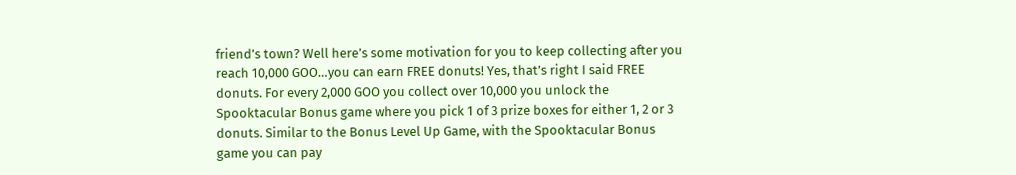friend’s town? Well here’s some motivation for you to keep collecting after you reach 10,000 GOO…you can earn FREE donuts! Yes, that’s right I said FREE donuts. For every 2,000 GOO you collect over 10,000 you unlock the Spooktacular Bonus game where you pick 1 of 3 prize boxes for either 1, 2 or 3 donuts. Similar to the Bonus Level Up Game, with the Spooktacular Bonus game you can pay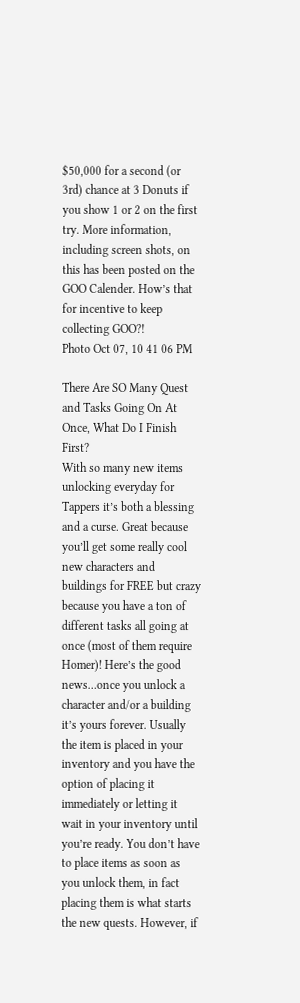$50,000 for a second (or 3rd) chance at 3 Donuts if you show 1 or 2 on the first try. More information, including screen shots, on this has been posted on the GOO Calender. How’s that for incentive to keep collecting GOO?!
Photo Oct 07, 10 41 06 PM

There Are SO Many Quest and Tasks Going On At Once, What Do I Finish First?
With so many new items unlocking everyday for Tappers it’s both a blessing and a curse. Great because you’ll get some really cool new characters and buildings for FREE but crazy because you have a ton of different tasks all going at once (most of them require Homer)! Here’s the good news…once you unlock a character and/or a building it’s yours forever. Usually the item is placed in your inventory and you have the option of placing it immediately or letting it wait in your inventory until you’re ready. You don’t have to place items as soon as you unlock them, in fact placing them is what starts the new quests. However, if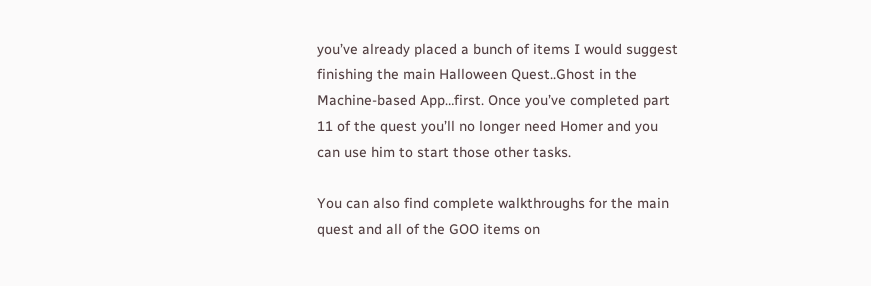you’ve already placed a bunch of items I would suggest finishing the main Halloween Quest..Ghost in the Machine-based App…first. Once you’ve completed part 11 of the quest you’ll no longer need Homer and you can use him to start those other tasks.

You can also find complete walkthroughs for the main quest and all of the GOO items on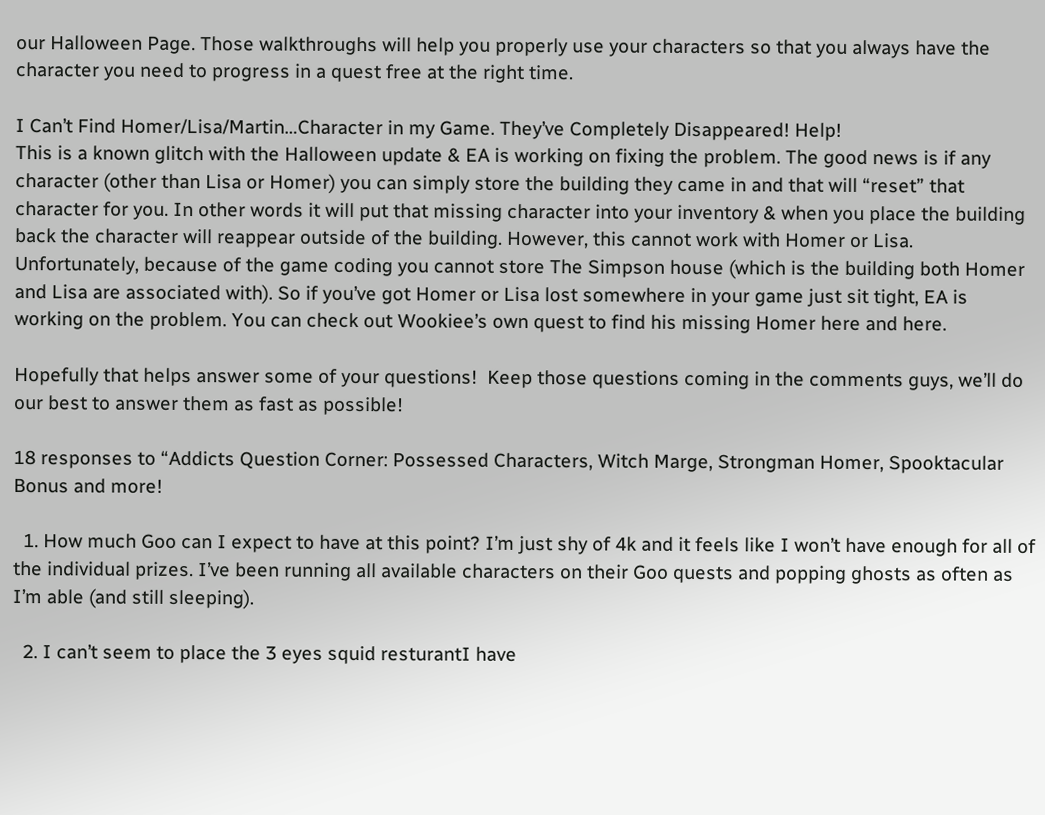our Halloween Page. Those walkthroughs will help you properly use your characters so that you always have the character you need to progress in a quest free at the right time.

I Can’t Find Homer/Lisa/Martin…Character in my Game. They’ve Completely Disappeared! Help!
This is a known glitch with the Halloween update & EA is working on fixing the problem. The good news is if any character (other than Lisa or Homer) you can simply store the building they came in and that will “reset” that character for you. In other words it will put that missing character into your inventory & when you place the building back the character will reappear outside of the building. However, this cannot work with Homer or Lisa. Unfortunately, because of the game coding you cannot store The Simpson house (which is the building both Homer and Lisa are associated with). So if you’ve got Homer or Lisa lost somewhere in your game just sit tight, EA is working on the problem. You can check out Wookiee’s own quest to find his missing Homer here and here.

Hopefully that helps answer some of your questions!  Keep those questions coming in the comments guys, we’ll do our best to answer them as fast as possible!

18 responses to “Addicts Question Corner: Possessed Characters, Witch Marge, Strongman Homer, Spooktacular Bonus and more!

  1. How much Goo can I expect to have at this point? I’m just shy of 4k and it feels like I won’t have enough for all of the individual prizes. I’ve been running all available characters on their Goo quests and popping ghosts as often as I’m able (and still sleeping).

  2. I can’t seem to place the 3 eyes squid resturantI have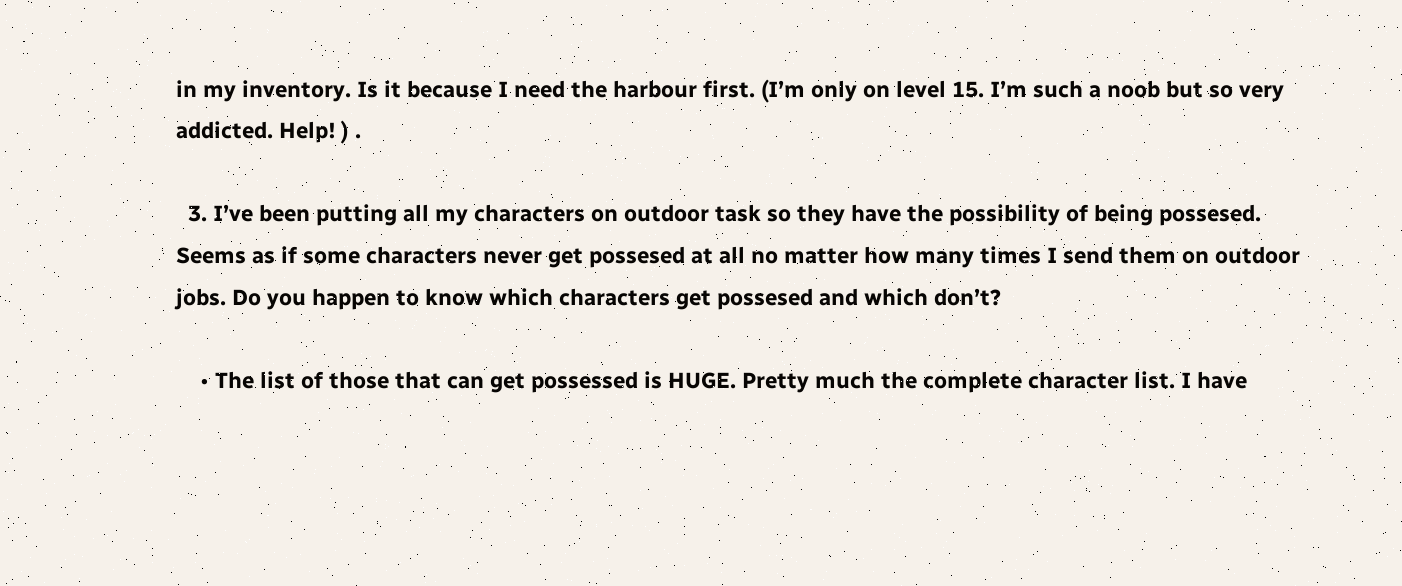in my inventory. Is it because I need the harbour first. (I’m only on level 15. I’m such a noob but so very addicted. Help! ) .

  3. I’ve been putting all my characters on outdoor task so they have the possibility of being possesed. Seems as if some characters never get possesed at all no matter how many times I send them on outdoor jobs. Do you happen to know which characters get possesed and which don’t?

    • The list of those that can get possessed is HUGE. Pretty much the complete character list. I have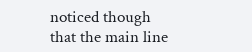noticed though that the main line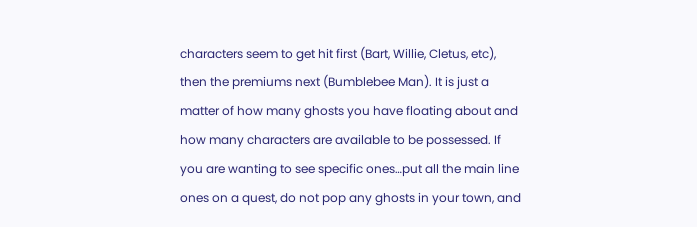characters seem to get hit first (Bart, Willie, Cletus, etc), then the premiums next (Bumblebee Man). It is just a matter of how many ghosts you have floating about and how many characters are available to be possessed. If you are wanting to see specific ones…put all the main line ones on a quest, do not pop any ghosts in your town, and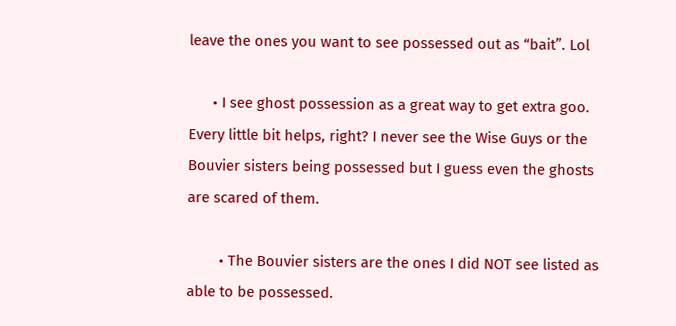leave the ones you want to see possessed out as “bait”. Lol

      • I see ghost possession as a great way to get extra goo. Every little bit helps, right? I never see the Wise Guys or the Bouvier sisters being possessed but I guess even the ghosts are scared of them.

        • The Bouvier sisters are the ones I did NOT see listed as able to be possessed.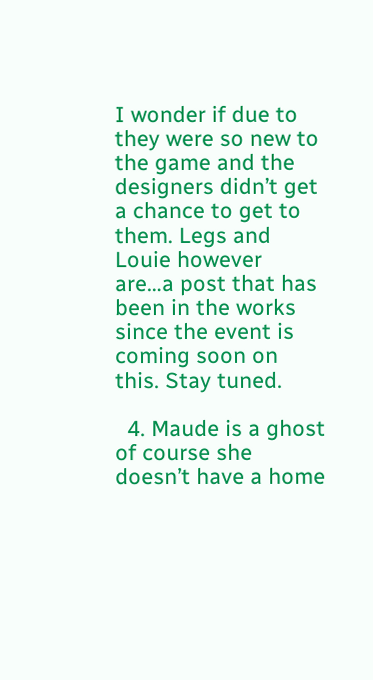I wonder if due to they were so new to the game and the designers didn’t get a chance to get to them. Legs and Louie however are…a post that has been in the works since the event is coming soon on this. Stay tuned.

  4. Maude is a ghost of course she doesn’t have a home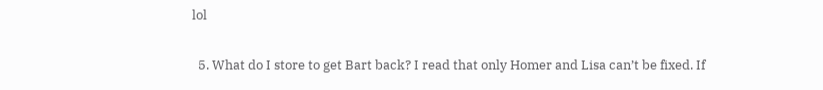lol

  5. What do I store to get Bart back? I read that only Homer and Lisa can’t be fixed. If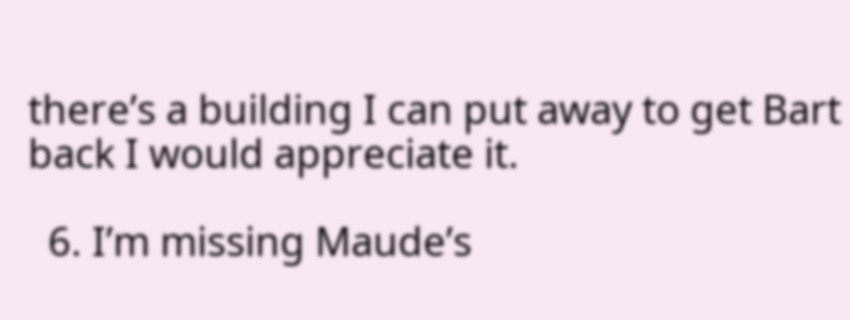there’s a building I can put away to get Bart back I would appreciate it.

  6. I’m missing Maude’s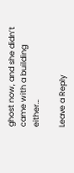ghost now, and she didn’t came with a building either…

Leave a Reply